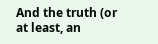And the truth (or at least, an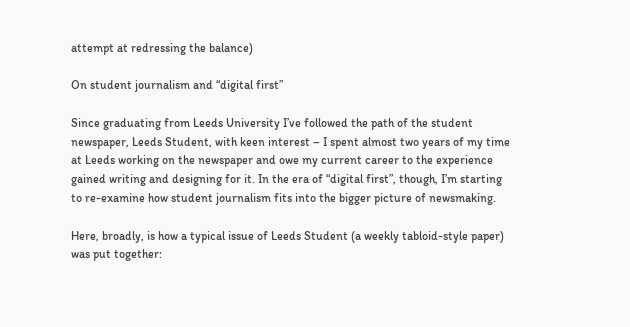attempt at redressing the balance)

On student journalism and “digital first”

Since graduating from Leeds University I’ve followed the path of the student newspaper, Leeds Student, with keen interest – I spent almost two years of my time at Leeds working on the newspaper and owe my current career to the experience gained writing and designing for it. In the era of “digital first”, though, I’m starting to re-examine how student journalism fits into the bigger picture of newsmaking.

Here, broadly, is how a typical issue of Leeds Student (a weekly tabloid-style paper) was put together: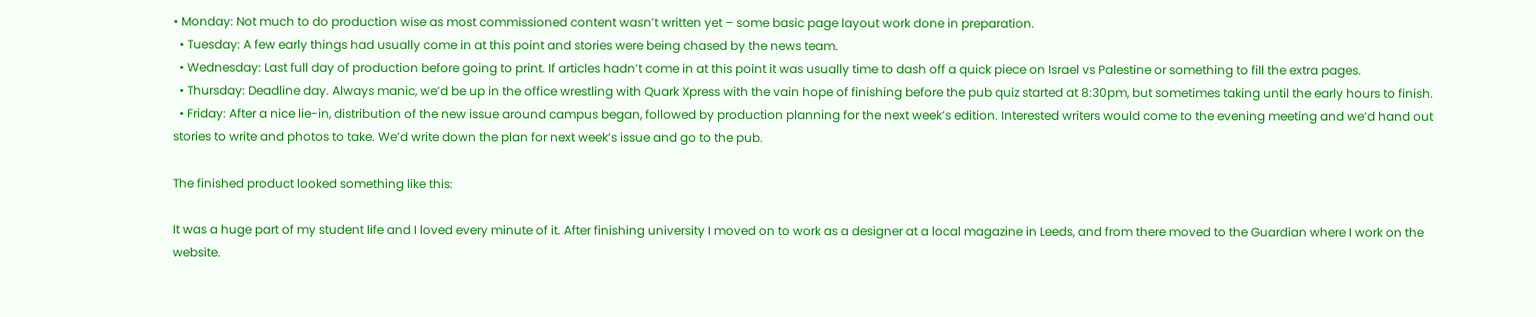• Monday: Not much to do production wise as most commissioned content wasn’t written yet – some basic page layout work done in preparation.
  • Tuesday: A few early things had usually come in at this point and stories were being chased by the news team.
  • Wednesday: Last full day of production before going to print. If articles hadn’t come in at this point it was usually time to dash off a quick piece on Israel vs Palestine or something to fill the extra pages.
  • Thursday: Deadline day. Always manic, we’d be up in the office wrestling with Quark Xpress with the vain hope of finishing before the pub quiz started at 8:30pm, but sometimes taking until the early hours to finish.
  • Friday: After a nice lie-in, distribution of the new issue around campus began, followed by production planning for the next week’s edition. Interested writers would come to the evening meeting and we’d hand out stories to write and photos to take. We’d write down the plan for next week’s issue and go to the pub.

The finished product looked something like this:

It was a huge part of my student life and I loved every minute of it. After finishing university I moved on to work as a designer at a local magazine in Leeds, and from there moved to the Guardian where I work on the website.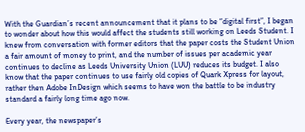With the Guardian’s recent announcement that it plans to be “digital first”, I began to wonder about how this would affect the students still working on Leeds Student. I knew from conversation with former editors that the paper costs the Student Union a fair amount of money to print, and the number of issues per academic year continues to decline as Leeds University Union (LUU) reduces its budget. I also know that the paper continues to use fairly old copies of Quark Xpress for layout, rather then Adobe InDesign which seems to have won the battle to be industry standard a fairly long time ago now.

Every year, the newspaper’s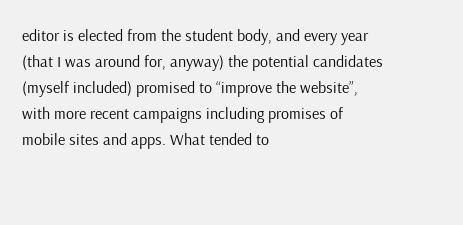editor is elected from the student body, and every year (that I was around for, anyway) the potential candidates (myself included) promised to “improve the website”, with more recent campaigns including promises of mobile sites and apps. What tended to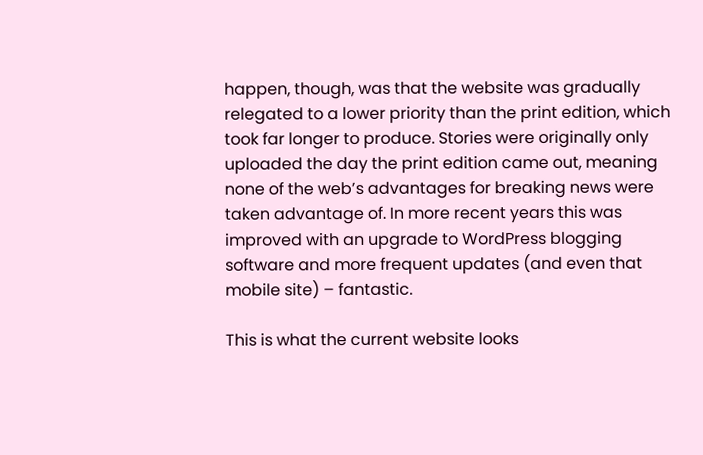happen, though, was that the website was gradually relegated to a lower priority than the print edition, which took far longer to produce. Stories were originally only uploaded the day the print edition came out, meaning none of the web’s advantages for breaking news were taken advantage of. In more recent years this was improved with an upgrade to WordPress blogging software and more frequent updates (and even that mobile site) – fantastic.

This is what the current website looks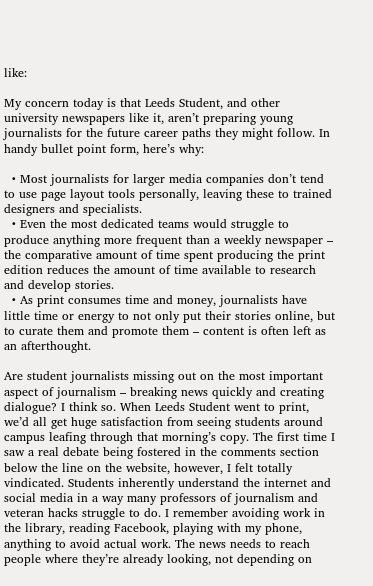like:

My concern today is that Leeds Student, and other university newspapers like it, aren’t preparing young journalists for the future career paths they might follow. In handy bullet point form, here’s why:

  • Most journalists for larger media companies don’t tend to use page layout tools personally, leaving these to trained designers and specialists.
  • Even the most dedicated teams would struggle to produce anything more frequent than a weekly newspaper – the comparative amount of time spent producing the print edition reduces the amount of time available to research and develop stories.
  • As print consumes time and money, journalists have little time or energy to not only put their stories online, but to curate them and promote them – content is often left as an afterthought.

Are student journalists missing out on the most important aspect of journalism – breaking news quickly and creating dialogue? I think so. When Leeds Student went to print, we’d all get huge satisfaction from seeing students around campus leafing through that morning’s copy. The first time I saw a real debate being fostered in the comments section below the line on the website, however, I felt totally vindicated. Students inherently understand the internet and social media in a way many professors of journalism and veteran hacks struggle to do. I remember avoiding work in the library, reading Facebook, playing with my phone, anything to avoid actual work. The news needs to reach people where they’re already looking, not depending on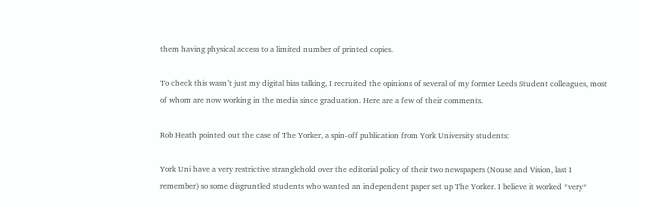them having physical access to a limited number of printed copies.

To check this wasn’t just my digital bias talking, I recruited the opinions of several of my former Leeds Student colleagues, most of whom are now working in the media since graduation. Here are a few of their comments.

Rob Heath pointed out the case of The Yorker, a spin-off publication from York University students:

York Uni have a very restrictive stranglehold over the editorial policy of their two newspapers (Nouse and Vision, last I remember) so some disgruntled students who wanted an independent paper set up The Yorker. I believe it worked *very*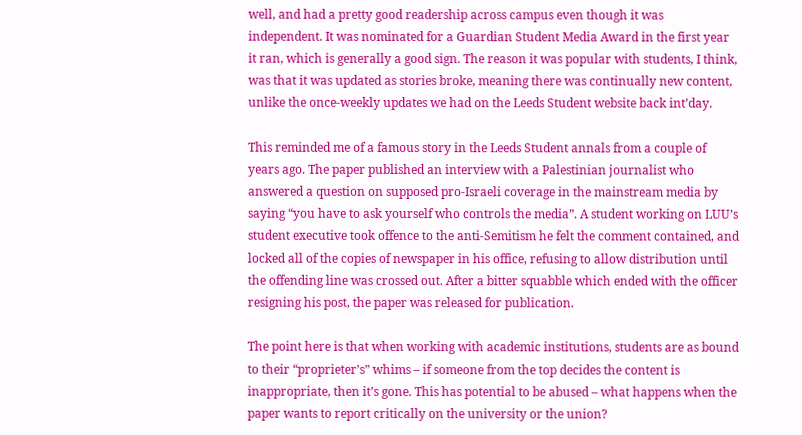well, and had a pretty good readership across campus even though it was independent. It was nominated for a Guardian Student Media Award in the first year it ran, which is generally a good sign. The reason it was popular with students, I think, was that it was updated as stories broke, meaning there was continually new content, unlike the once-weekly updates we had on the Leeds Student website back int’day.

This reminded me of a famous story in the Leeds Student annals from a couple of years ago. The paper published an interview with a Palestinian journalist who answered a question on supposed pro-Israeli coverage in the mainstream media by saying “you have to ask yourself who controls the media”. A student working on LUU’s student executive took offence to the anti-Semitism he felt the comment contained, and locked all of the copies of newspaper in his office, refusing to allow distribution until the offending line was crossed out. After a bitter squabble which ended with the officer resigning his post, the paper was released for publication.

The point here is that when working with academic institutions, students are as bound to their “proprieter’s” whims – if someone from the top decides the content is inappropriate, then it’s gone. This has potential to be abused – what happens when the paper wants to report critically on the university or the union?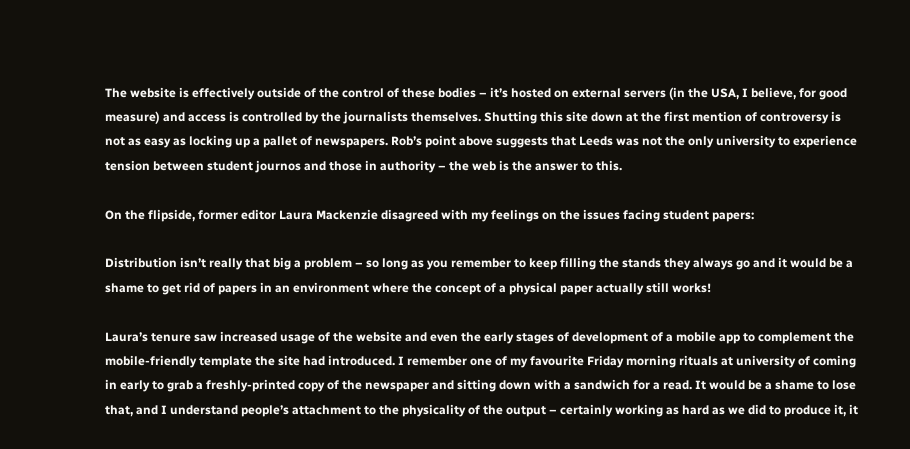The website is effectively outside of the control of these bodies – it’s hosted on external servers (in the USA, I believe, for good measure) and access is controlled by the journalists themselves. Shutting this site down at the first mention of controversy is not as easy as locking up a pallet of newspapers. Rob’s point above suggests that Leeds was not the only university to experience tension between student journos and those in authority – the web is the answer to this.

On the flipside, former editor Laura Mackenzie disagreed with my feelings on the issues facing student papers:

Distribution isn’t really that big a problem – so long as you remember to keep filling the stands they always go and it would be a shame to get rid of papers in an environment where the concept of a physical paper actually still works!

Laura’s tenure saw increased usage of the website and even the early stages of development of a mobile app to complement the mobile-friendly template the site had introduced. I remember one of my favourite Friday morning rituals at university of coming in early to grab a freshly-printed copy of the newspaper and sitting down with a sandwich for a read. It would be a shame to lose that, and I understand people’s attachment to the physicality of the output – certainly working as hard as we did to produce it, it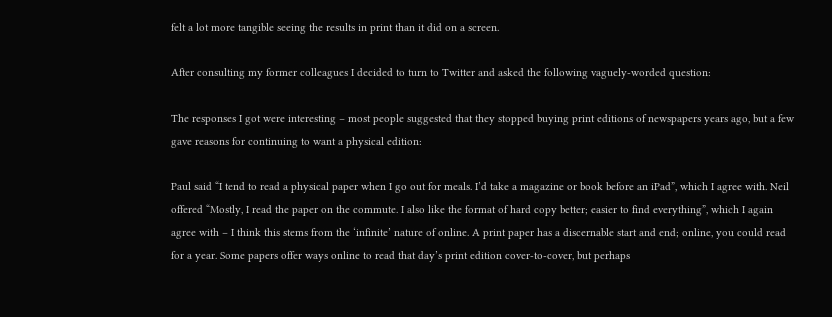felt a lot more tangible seeing the results in print than it did on a screen.

After consulting my former colleagues I decided to turn to Twitter and asked the following vaguely-worded question:

The responses I got were interesting – most people suggested that they stopped buying print editions of newspapers years ago, but a few gave reasons for continuing to want a physical edition:

Paul said “I tend to read a physical paper when I go out for meals. I’d take a magazine or book before an iPad”, which I agree with. Neil offered “Mostly, I read the paper on the commute. I also like the format of hard copy better; easier to find everything”, which I again agree with – I think this stems from the ‘infinite’ nature of online. A print paper has a discernable start and end; online, you could read for a year. Some papers offer ways online to read that day’s print edition cover-to-cover, but perhaps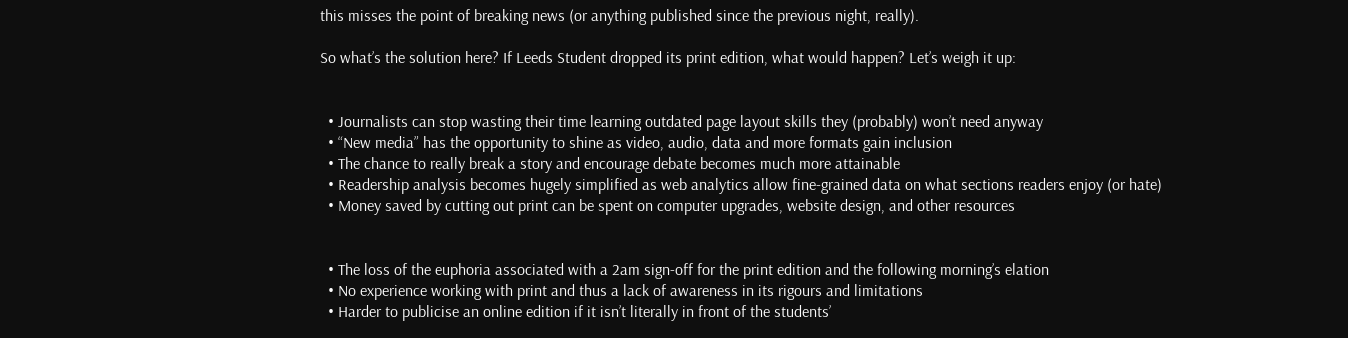this misses the point of breaking news (or anything published since the previous night, really).

So what’s the solution here? If Leeds Student dropped its print edition, what would happen? Let’s weigh it up:


  • Journalists can stop wasting their time learning outdated page layout skills they (probably) won’t need anyway
  • “New media” has the opportunity to shine as video, audio, data and more formats gain inclusion
  • The chance to really break a story and encourage debate becomes much more attainable
  • Readership analysis becomes hugely simplified as web analytics allow fine-grained data on what sections readers enjoy (or hate)
  • Money saved by cutting out print can be spent on computer upgrades, website design, and other resources


  • The loss of the euphoria associated with a 2am sign-off for the print edition and the following morning’s elation
  • No experience working with print and thus a lack of awareness in its rigours and limitations
  • Harder to publicise an online edition if it isn’t literally in front of the students’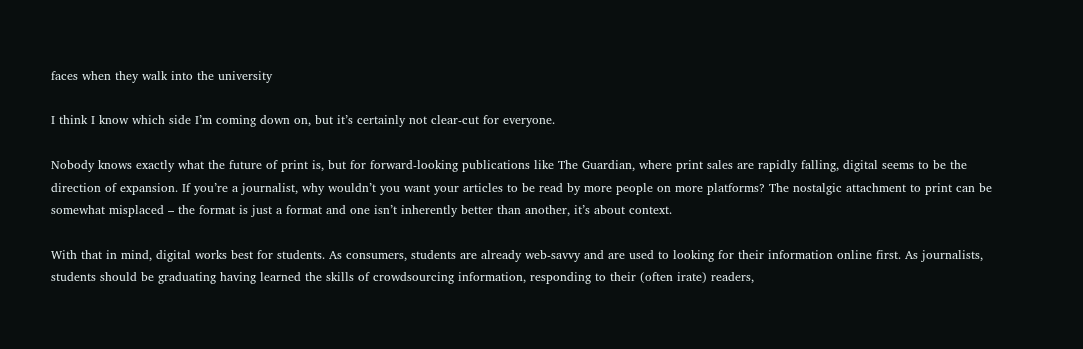faces when they walk into the university

I think I know which side I’m coming down on, but it’s certainly not clear-cut for everyone.

Nobody knows exactly what the future of print is, but for forward-looking publications like The Guardian, where print sales are rapidly falling, digital seems to be the direction of expansion. If you’re a journalist, why wouldn’t you want your articles to be read by more people on more platforms? The nostalgic attachment to print can be somewhat misplaced – the format is just a format and one isn’t inherently better than another, it’s about context.

With that in mind, digital works best for students. As consumers, students are already web-savvy and are used to looking for their information online first. As journalists, students should be graduating having learned the skills of crowdsourcing information, responding to their (often irate) readers,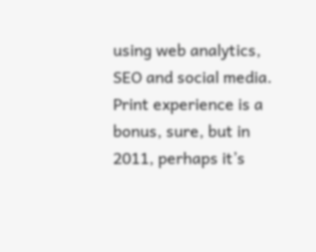using web analytics, SEO and social media. Print experience is a bonus, sure, but in 2011, perhaps it’s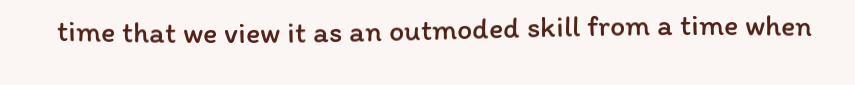time that we view it as an outmoded skill from a time when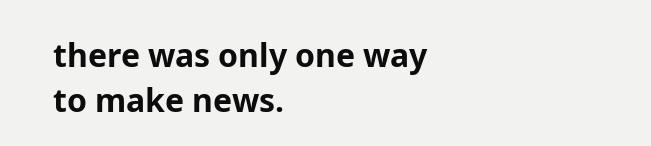there was only one way to make news.